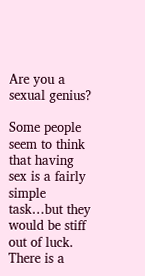Are you a sexual genius?

Some people seem to think that having sex is a fairly simple task…but they would be stiff out of luck. There is a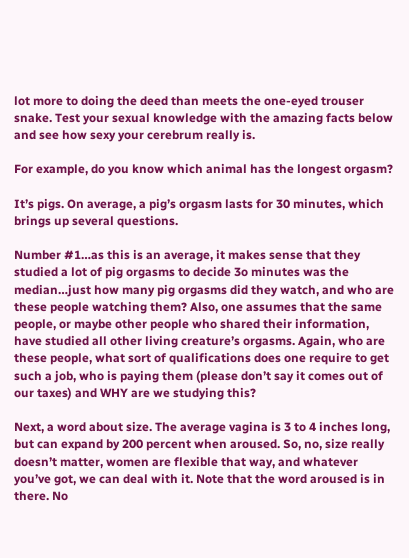lot more to doing the deed than meets the one-eyed trouser snake. Test your sexual knowledge with the amazing facts below and see how sexy your cerebrum really is.

For example, do you know which animal has the longest orgasm?

It’s pigs. On average, a pig’s orgasm lasts for 30 minutes, which brings up several questions.

Number #1…as this is an average, it makes sense that they studied a lot of pig orgasms to decide 3o minutes was the median…just how many pig orgasms did they watch, and who are these people watching them? Also, one assumes that the same people, or maybe other people who shared their information, have studied all other living creature’s orgasms. Again, who are these people, what sort of qualifications does one require to get such a job, who is paying them (please don’t say it comes out of our taxes) and WHY are we studying this?

Next, a word about size. The average vagina is 3 to 4 inches long, but can expand by 200 percent when aroused. So, no, size really doesn’t matter, women are flexible that way, and whatever you’ve got, we can deal with it. Note that the word aroused is in there. No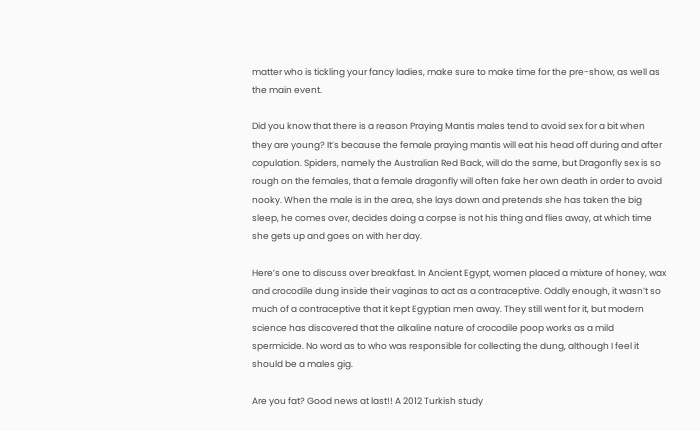matter who is tickling your fancy ladies, make sure to make time for the pre-show, as well as the main event.

Did you know that there is a reason Praying Mantis males tend to avoid sex for a bit when they are young? It’s because the female praying mantis will eat his head off during and after copulation. Spiders, namely the Australian Red Back, will do the same, but Dragonfly sex is so rough on the females, that a female dragonfly will often fake her own death in order to avoid nooky. When the male is in the area, she lays down and pretends she has taken the big sleep, he comes over, decides doing a corpse is not his thing and flies away, at which time she gets up and goes on with her day.

Here’s one to discuss over breakfast. In Ancient Egypt, women placed a mixture of honey, wax and crocodile dung inside their vaginas to act as a contraceptive. Oddly enough, it wasn’t so much of a contraceptive that it kept Egyptian men away. They still went for it, but modern science has discovered that the alkaline nature of crocodile poop works as a mild spermicide. No word as to who was responsible for collecting the dung, although I feel it should be a males gig.

Are you fat? Good news at last!! A 2012 Turkish study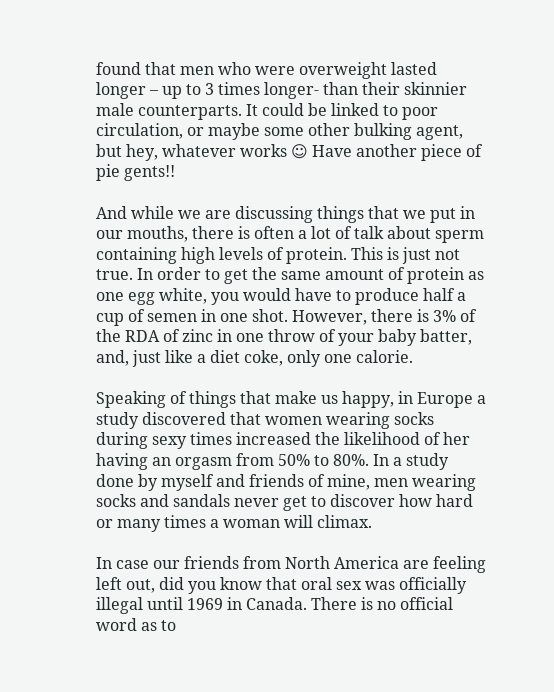found that men who were overweight lasted longer – up to 3 times longer- than their skinnier male counterparts. It could be linked to poor circulation, or maybe some other bulking agent, but hey, whatever works ☺ Have another piece of pie gents!!

And while we are discussing things that we put in our mouths, there is often a lot of talk about sperm containing high levels of protein. This is just not true. In order to get the same amount of protein as one egg white, you would have to produce half a cup of semen in one shot. However, there is 3% of the RDA of zinc in one throw of your baby batter, and, just like a diet coke, only one calorie.

Speaking of things that make us happy, in Europe a study discovered that women wearing socks during sexy times increased the likelihood of her having an orgasm from 50% to 80%. In a study done by myself and friends of mine, men wearing socks and sandals never get to discover how hard or many times a woman will climax.

In case our friends from North America are feeling left out, did you know that oral sex was officially illegal until 1969 in Canada. There is no official word as to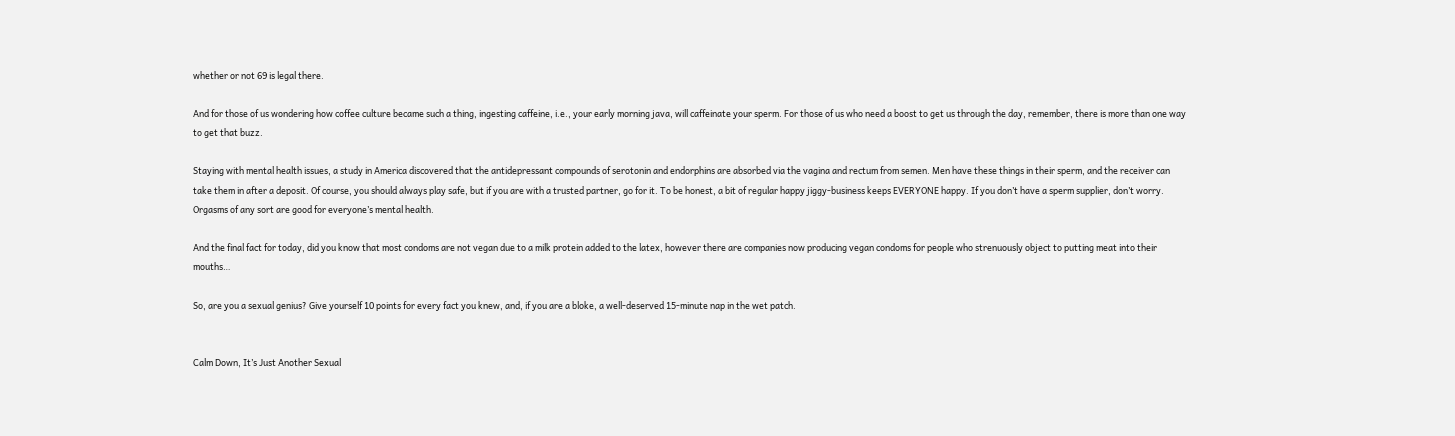whether or not 69 is legal there.

And for those of us wondering how coffee culture became such a thing, ingesting caffeine, i.e., your early morning java, will caffeinate your sperm. For those of us who need a boost to get us through the day, remember, there is more than one way to get that buzz.

Staying with mental health issues, a study in America discovered that the antidepressant compounds of serotonin and endorphins are absorbed via the vagina and rectum from semen. Men have these things in their sperm, and the receiver can take them in after a deposit. Of course, you should always play safe, but if you are with a trusted partner, go for it. To be honest, a bit of regular happy jiggy-business keeps EVERYONE happy. If you don’t have a sperm supplier, don’t worry. Orgasms of any sort are good for everyone’s mental health.

And the final fact for today, did you know that most condoms are not vegan due to a milk protein added to the latex, however there are companies now producing vegan condoms for people who strenuously object to putting meat into their mouths…

So, are you a sexual genius? Give yourself 10 points for every fact you knew, and, if you are a bloke, a well-deserved 15-minute nap in the wet patch.


Calm Down, It’s Just Another Sexual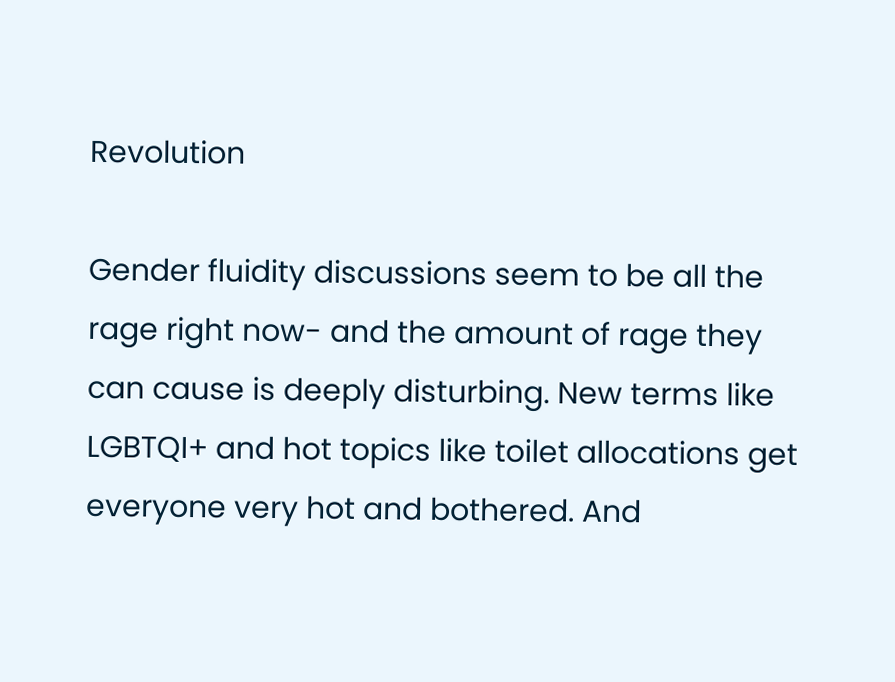Revolution

Gender fluidity discussions seem to be all the rage right now- and the amount of rage they can cause is deeply disturbing. New terms like LGBTQI+ and hot topics like toilet allocations get everyone very hot and bothered. And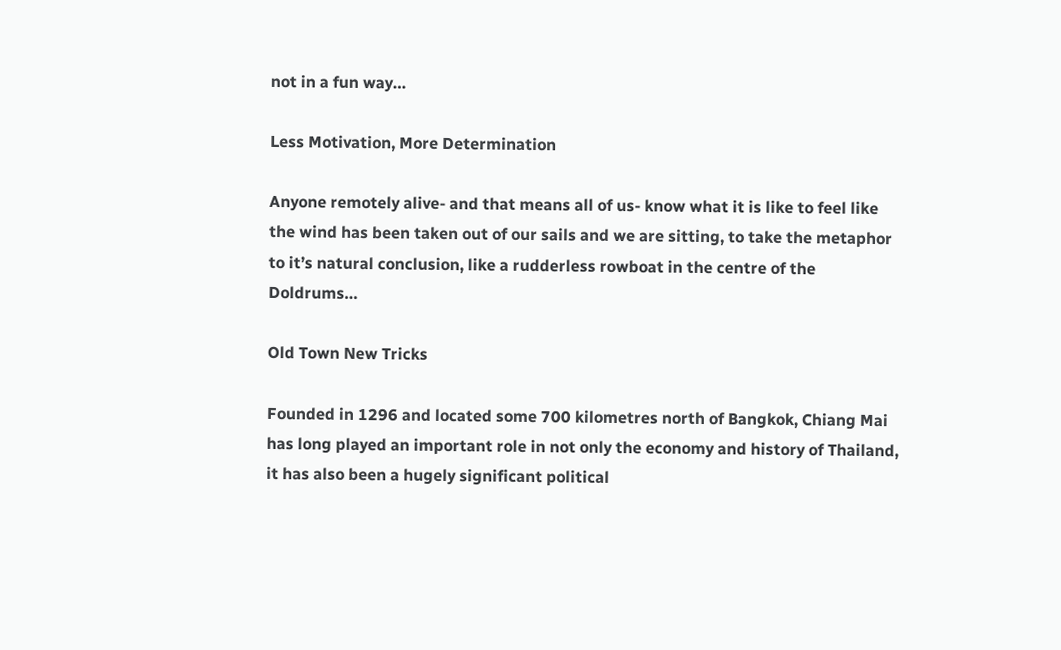not in a fun way…

Less Motivation, More Determination

Anyone remotely alive- and that means all of us- know what it is like to feel like the wind has been taken out of our sails and we are sitting, to take the metaphor to it’s natural conclusion, like a rudderless rowboat in the centre of the Doldrums…

Old Town New Tricks

Founded in 1296 and located some 700 kilometres north of Bangkok, Chiang Mai has long played an important role in not only the economy and history of Thailand, it has also been a hugely significant political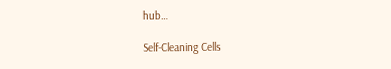hub…

Self-Cleaning Cells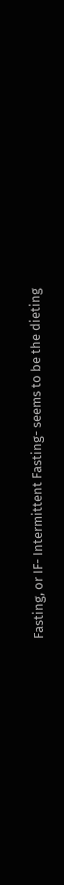Fasting, or IF- Intermittent Fasting- seems to be the dieting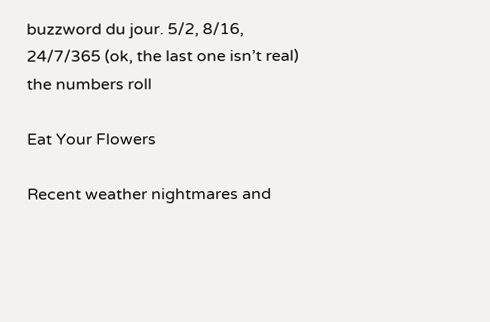buzzword du jour. 5/2, 8/16, 24/7/365 (ok, the last one isn’t real) the numbers roll

Eat Your Flowers

Recent weather nightmares and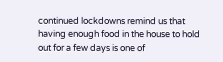continued lockdowns remind us that having enough food in the house to hold out for a few days is one of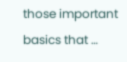those important basics that …